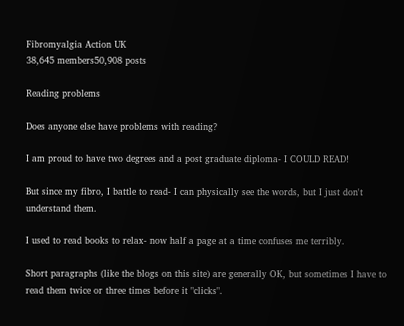Fibromyalgia Action UK
38,645 members50,908 posts

Reading problems

Does anyone else have problems with reading?

I am proud to have two degrees and a post graduate diploma- I COULD READ!

But since my fibro, I battle to read- I can physically see the words, but I just don't understand them.

I used to read books to relax- now half a page at a time confuses me terribly.

Short paragraphs (like the blogs on this site) are generally OK, but sometimes I have to read them twice or three times before it "clicks".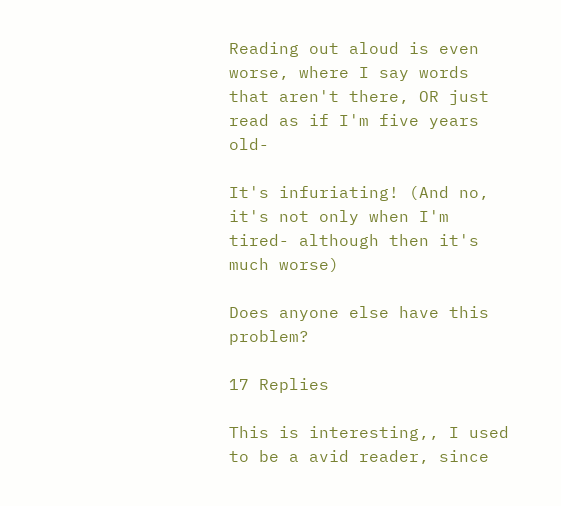Reading out aloud is even worse, where I say words that aren't there, OR just read as if I'm five years old-

It's infuriating! (And no, it's not only when I'm tired- although then it's much worse)

Does anyone else have this problem?

17 Replies

This is interesting,, I used to be a avid reader, since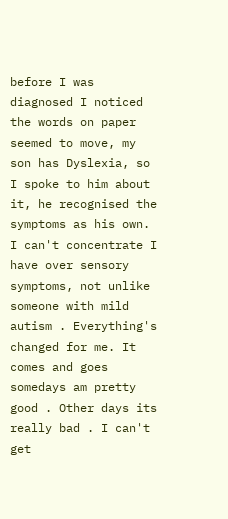before I was diagnosed I noticed the words on paper seemed to move, my son has Dyslexia, so I spoke to him about it, he recognised the symptoms as his own. I can't concentrate I have over sensory symptoms, not unlike someone with mild autism . Everything's changed for me. It comes and goes somedays am pretty good . Other days its really bad . I can't get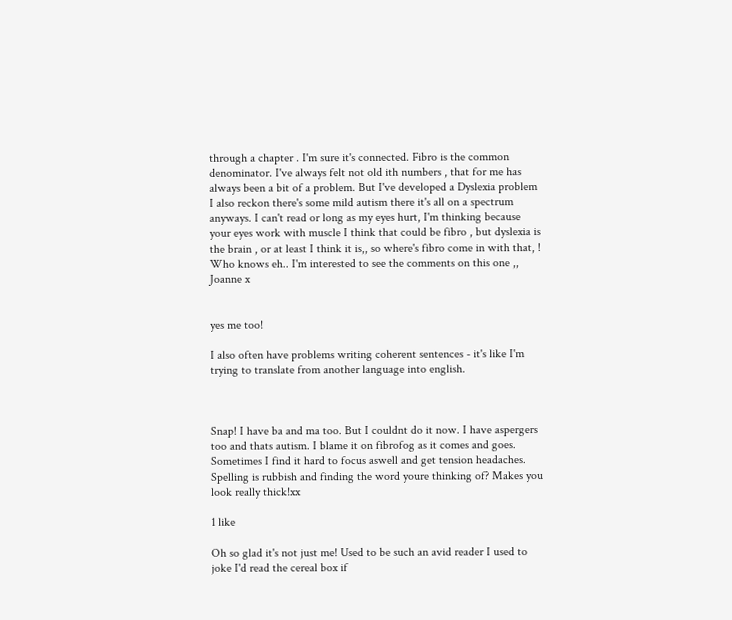through a chapter . I'm sure it's connected. Fibro is the common denominator. I've always felt not old ith numbers , that for me has always been a bit of a problem. But I've developed a Dyslexia problem I also reckon there's some mild autism there it's all on a spectrum anyways. I can't read or long as my eyes hurt, I'm thinking because your eyes work with muscle I think that could be fibro , but dyslexia is the brain , or at least I think it is,, so where's fibro come in with that, ! Who knows eh.. I'm interested to see the comments on this one ,, Joanne x


yes me too!

I also often have problems writing coherent sentences - it's like I'm trying to translate from another language into english.



Snap! I have ba and ma too. But I couldnt do it now. I have aspergers too and thats autism. I blame it on fibrofog as it comes and goes. Sometimes I find it hard to focus aswell and get tension headaches. Spelling is rubbish and finding the word youre thinking of? Makes you look really thick!xx

1 like

Oh so glad it's not just me! Used to be such an avid reader I used to joke I'd read the cereal box if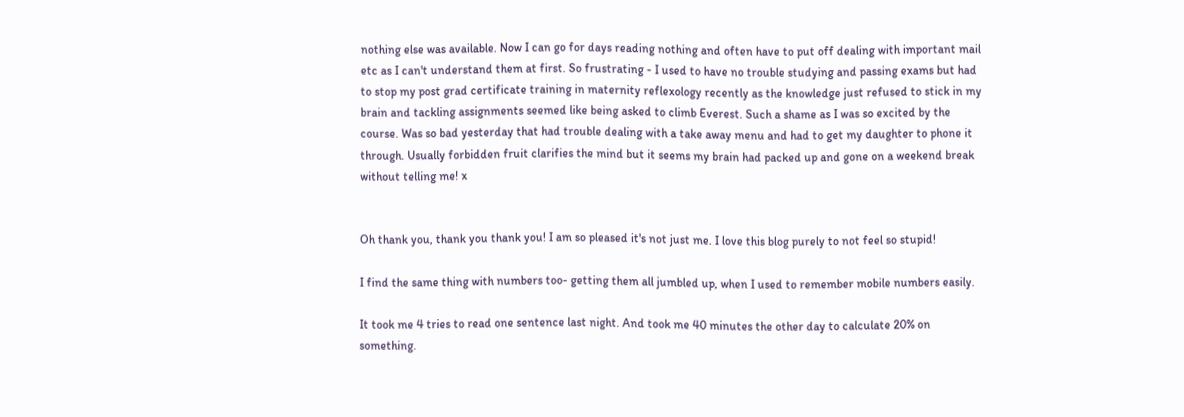nothing else was available. Now I can go for days reading nothing and often have to put off dealing with important mail etc as I can't understand them at first. So frustrating - I used to have no trouble studying and passing exams but had to stop my post grad certificate training in maternity reflexology recently as the knowledge just refused to stick in my brain and tackling assignments seemed like being asked to climb Everest. Such a shame as I was so excited by the course. Was so bad yesterday that had trouble dealing with a take away menu and had to get my daughter to phone it through. Usually forbidden fruit clarifies the mind but it seems my brain had packed up and gone on a weekend break without telling me! x


Oh thank you, thank you thank you! I am so pleased it's not just me. I love this blog purely to not feel so stupid!

I find the same thing with numbers too- getting them all jumbled up, when I used to remember mobile numbers easily.

It took me 4 tries to read one sentence last night. And took me 40 minutes the other day to calculate 20% on something.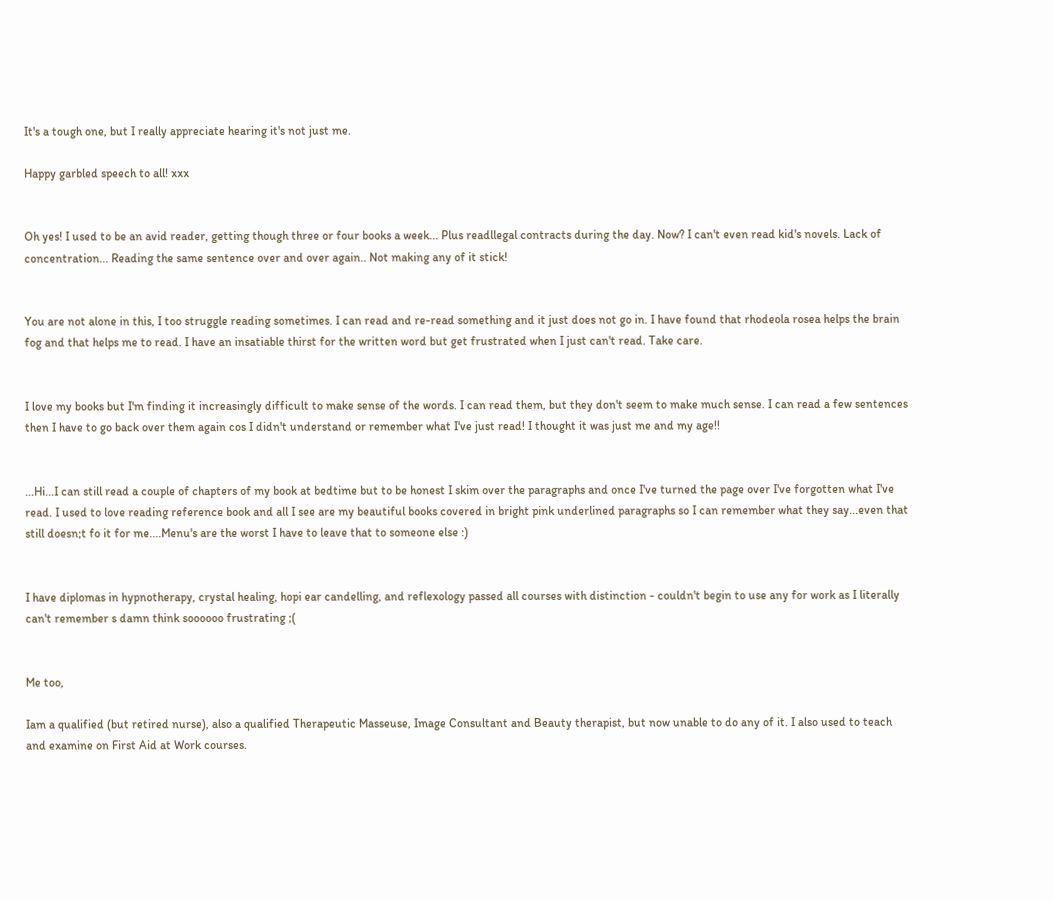It's a tough one, but I really appreciate hearing it's not just me.

Happy garbled speech to all! xxx


Oh yes! I used to be an avid reader, getting though three or four books a week... Plus readllegal contracts during the day. Now? I can't even read kid's novels. Lack of concentration... Reading the same sentence over and over again.. Not making any of it stick!


You are not alone in this, I too struggle reading sometimes. I can read and re-read something and it just does not go in. I have found that rhodeola rosea helps the brain fog and that helps me to read. I have an insatiable thirst for the written word but get frustrated when I just can't read. Take care.


I love my books but I'm finding it increasingly difficult to make sense of the words. I can read them, but they don't seem to make much sense. I can read a few sentences then I have to go back over them again cos I didn't understand or remember what I've just read! I thought it was just me and my age!!


...Hi...I can still read a couple of chapters of my book at bedtime but to be honest I skim over the paragraphs and once I've turned the page over I've forgotten what I've read. I used to love reading reference book and all I see are my beautiful books covered in bright pink underlined paragraphs so I can remember what they say...even that still doesn;t fo it for me....Menu's are the worst I have to leave that to someone else :)


I have diplomas in hypnotherapy, crystal healing, hopi ear candelling, and reflexology passed all courses with distinction - couldn't begin to use any for work as I literally can't remember s damn think soooooo frustrating ;(


Me too,

Iam a qualified (but retired nurse), also a qualified Therapeutic Masseuse, Image Consultant and Beauty therapist, but now unable to do any of it. I also used to teach and examine on First Aid at Work courses.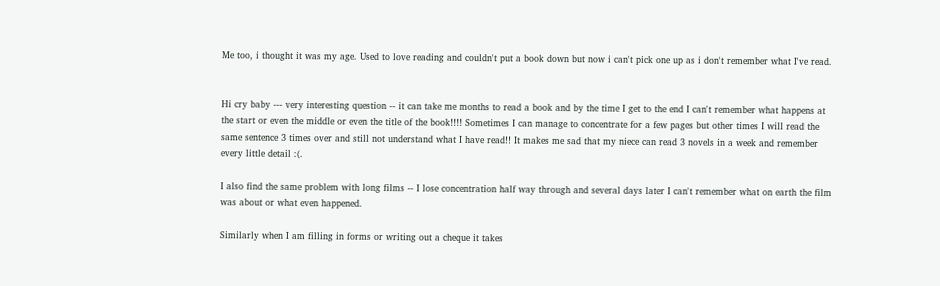Me too, i thought it was my age. Used to love reading and couldn't put a book down but now i can't pick one up as i don't remember what I've read.


Hi cry baby --- very interesting question -- it can take me months to read a book and by the time I get to the end I can't remember what happens at the start or even the middle or even the title of the book!!!! Sometimes I can manage to concentrate for a few pages but other times I will read the same sentence 3 times over and still not understand what I have read!! It makes me sad that my niece can read 3 novels in a week and remember every little detail :(.

I also find the same problem with long films -- I lose concentration half way through and several days later I can't remember what on earth the film was about or what even happened.

Similarly when I am filling in forms or writing out a cheque it takes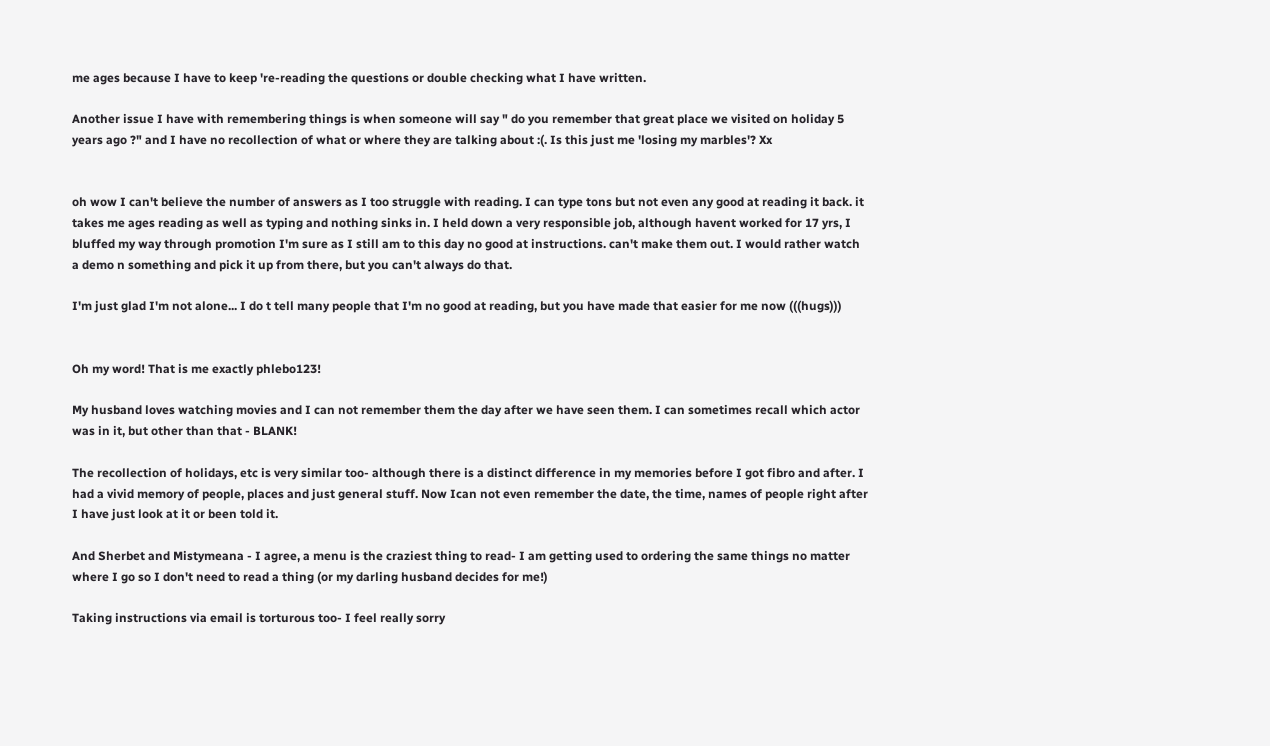me ages because I have to keep 're-reading the questions or double checking what I have written.

Another issue I have with remembering things is when someone will say " do you remember that great place we visited on holiday 5 years ago ?" and I have no recollection of what or where they are talking about :(. Is this just me 'losing my marbles'? Xx


oh wow I can't believe the number of answers as I too struggle with reading. I can type tons but not even any good at reading it back. it takes me ages reading as well as typing and nothing sinks in. I held down a very responsible job, although havent worked for 17 yrs, I bluffed my way through promotion I'm sure as I still am to this day no good at instructions. can't make them out. I would rather watch a demo n something and pick it up from there, but you can't always do that.

I'm just glad I'm not alone... I do t tell many people that I'm no good at reading, but you have made that easier for me now (((hugs)))


Oh my word! That is me exactly phlebo123!

My husband loves watching movies and I can not remember them the day after we have seen them. I can sometimes recall which actor was in it, but other than that - BLANK!

The recollection of holidays, etc is very similar too- although there is a distinct difference in my memories before I got fibro and after. I had a vivid memory of people, places and just general stuff. Now Ican not even remember the date, the time, names of people right after I have just look at it or been told it.

And Sherbet and Mistymeana - I agree, a menu is the craziest thing to read- I am getting used to ordering the same things no matter where I go so I don't need to read a thing (or my darling husband decides for me!)

Taking instructions via email is torturous too- I feel really sorry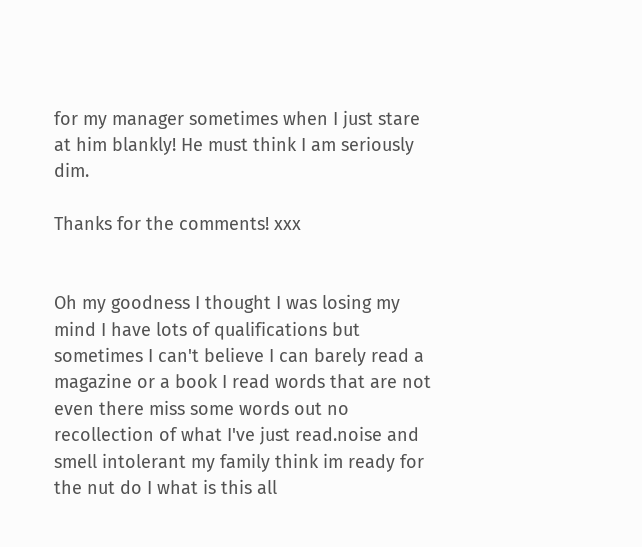for my manager sometimes when I just stare at him blankly! He must think I am seriously dim.

Thanks for the comments! xxx


Oh my goodness I thought I was losing my mind I have lots of qualifications but sometimes I can't believe I can barely read a magazine or a book I read words that are not even there miss some words out no recollection of what I've just read.noise and smell intolerant my family think im ready for the nut do I what is this all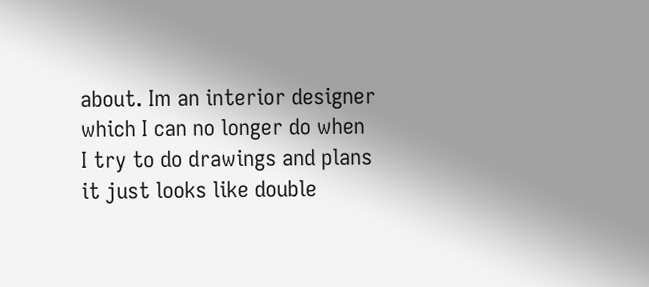about. Im an interior designer which I can no longer do when I try to do drawings and plans it just looks like double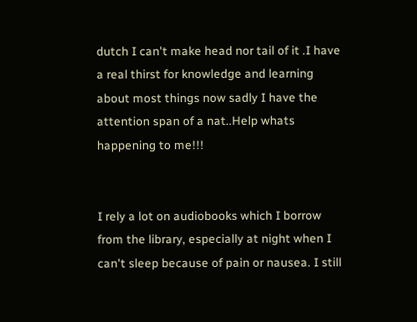dutch I can't make head nor tail of it .I have a real thirst for knowledge and learning about most things now sadly I have the attention span of a nat..Help whats happening to me!!!


I rely a lot on audiobooks which I borrow from the library, especially at night when I can't sleep because of pain or nausea. I still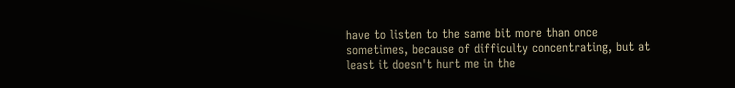have to listen to the same bit more than once sometimes, because of difficulty concentrating, but at least it doesn't hurt me in the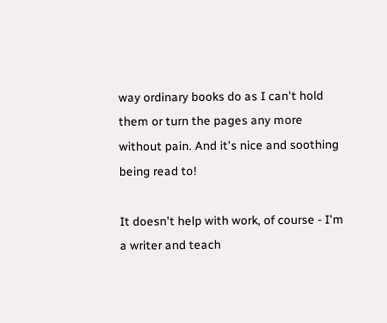way ordinary books do as I can't hold them or turn the pages any more without pain. And it's nice and soothing being read to!

It doesn't help with work, of course - I'm a writer and teach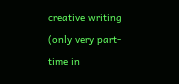creative writing (only very part-time in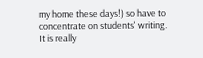my home these days!) so have to concentrate on students' writing. It is really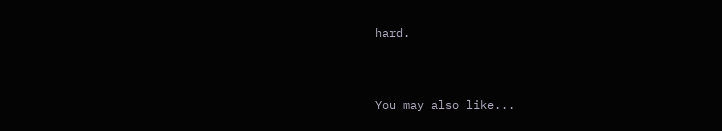hard.


You may also like...